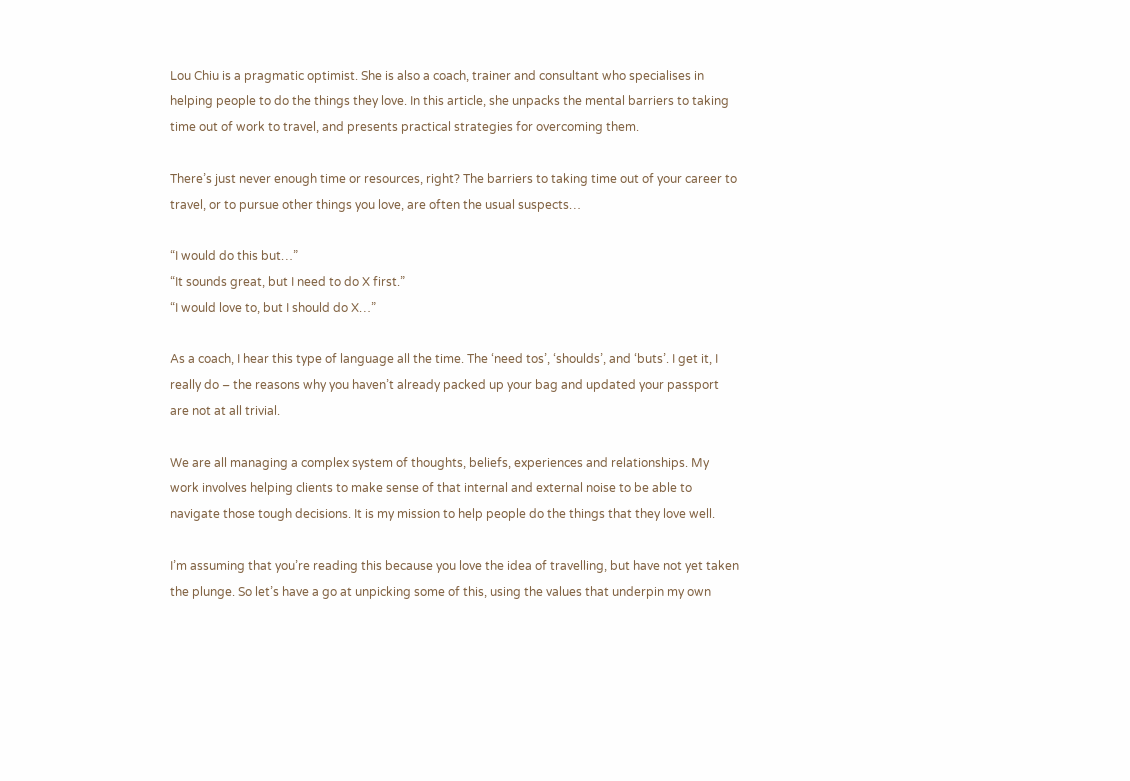Lou Chiu is a pragmatic optimist. She is also a coach, trainer and consultant who specialises in helping people to do the things they love. In this article, she unpacks the mental barriers to taking time out of work to travel, and presents practical strategies for overcoming them.

There’s just never enough time or resources, right? The barriers to taking time out of your career to travel, or to pursue other things you love, are often the usual suspects…

“I would do this but…”
“It sounds great, but I need to do X first.”
“I would love to, but I should do X…”

As a coach, I hear this type of language all the time. The ‘need tos’, ‘shoulds’, and ‘buts’. I get it, I really do – the reasons why you haven’t already packed up your bag and updated your passport are not at all trivial.

We are all managing a complex system of thoughts, beliefs, experiences and relationships. My work involves helping clients to make sense of that internal and external noise to be able to navigate those tough decisions. It is my mission to help people do the things that they love well.

I’m assuming that you’re reading this because you love the idea of travelling, but have not yet taken the plunge. So let’s have a go at unpicking some of this, using the values that underpin my own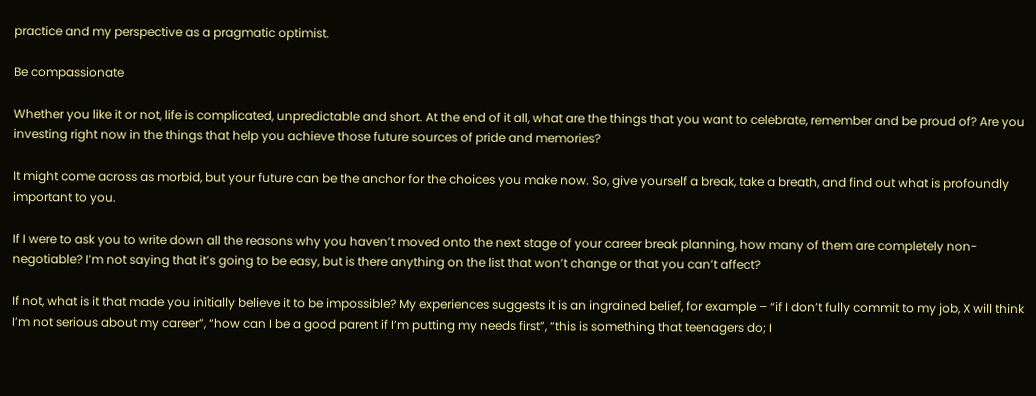practice and my perspective as a pragmatic optimist.

Be compassionate

Whether you like it or not, life is complicated, unpredictable and short. At the end of it all, what are the things that you want to celebrate, remember and be proud of? Are you investing right now in the things that help you achieve those future sources of pride and memories?

It might come across as morbid, but your future can be the anchor for the choices you make now. So, give yourself a break, take a breath, and find out what is profoundly important to you.

If I were to ask you to write down all the reasons why you haven’t moved onto the next stage of your career break planning, how many of them are completely non-negotiable? I’m not saying that it’s going to be easy, but is there anything on the list that won’t change or that you can’t affect?

If not, what is it that made you initially believe it to be impossible? My experiences suggests it is an ingrained belief, for example – “if I don’t fully commit to my job, X will think I’m not serious about my career”, “how can I be a good parent if I’m putting my needs first”, “this is something that teenagers do; I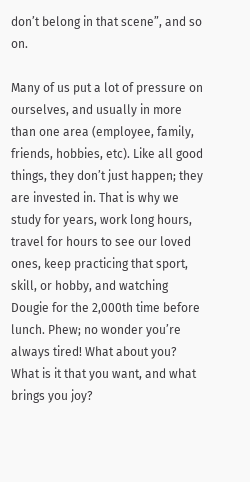don’t belong in that scene”, and so on.

Many of us put a lot of pressure on ourselves, and usually in more than one area (employee, family, friends, hobbies, etc). Like all good things, they don’t just happen; they are invested in. That is why we study for years, work long hours, travel for hours to see our loved ones, keep practicing that sport, skill, or hobby, and watching Dougie for the 2,000th time before lunch. Phew; no wonder you’re always tired! What about you? What is it that you want, and what brings you joy?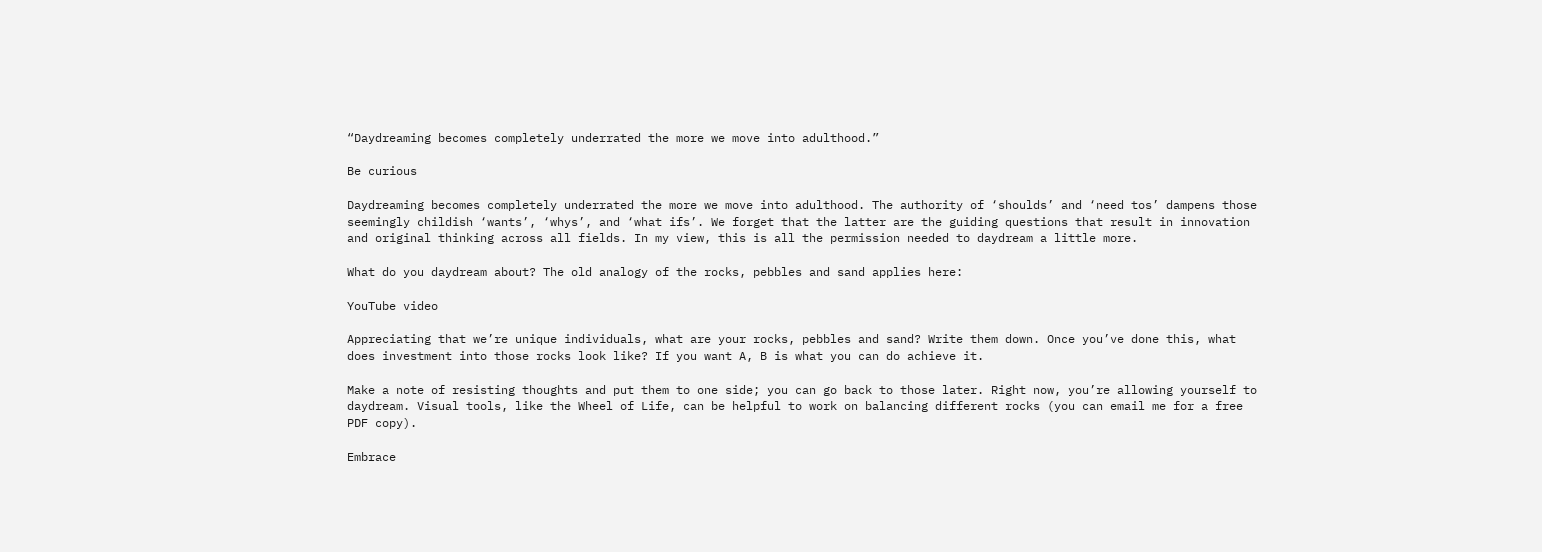“Daydreaming becomes completely underrated the more we move into adulthood.”

Be curious

Daydreaming becomes completely underrated the more we move into adulthood. The authority of ‘shoulds’ and ‘need tos’ dampens those seemingly childish ‘wants’, ‘whys’, and ‘what ifs’. We forget that the latter are the guiding questions that result in innovation and original thinking across all fields. In my view, this is all the permission needed to daydream a little more.

What do you daydream about? The old analogy of the rocks, pebbles and sand applies here:

YouTube video

Appreciating that we’re unique individuals, what are your rocks, pebbles and sand? Write them down. Once you’ve done this, what does investment into those rocks look like? If you want A, B is what you can do achieve it.

Make a note of resisting thoughts and put them to one side; you can go back to those later. Right now, you’re allowing yourself to daydream. Visual tools, like the Wheel of Life, can be helpful to work on balancing different rocks (you can email me for a free PDF copy).

Embrace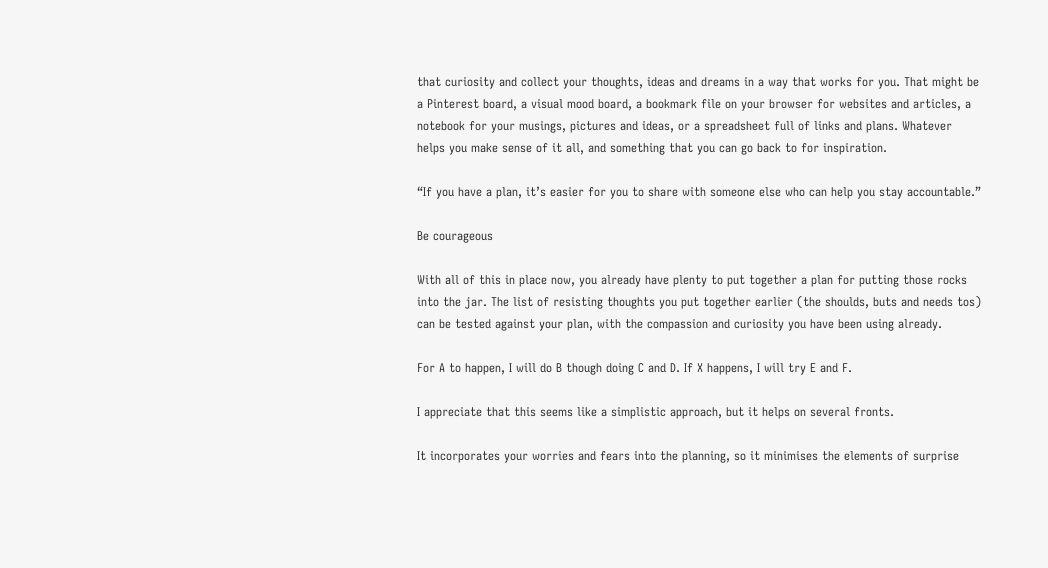that curiosity and collect your thoughts, ideas and dreams in a way that works for you. That might be a Pinterest board, a visual mood board, a bookmark file on your browser for websites and articles, a notebook for your musings, pictures and ideas, or a spreadsheet full of links and plans. Whatever helps you make sense of it all, and something that you can go back to for inspiration.

“If you have a plan, it’s easier for you to share with someone else who can help you stay accountable.”

Be courageous

With all of this in place now, you already have plenty to put together a plan for putting those rocks into the jar. The list of resisting thoughts you put together earlier (the shoulds, buts and needs tos) can be tested against your plan, with the compassion and curiosity you have been using already.

For A to happen, I will do B though doing C and D. If X happens, I will try E and F.

I appreciate that this seems like a simplistic approach, but it helps on several fronts.

It incorporates your worries and fears into the planning, so it minimises the elements of surprise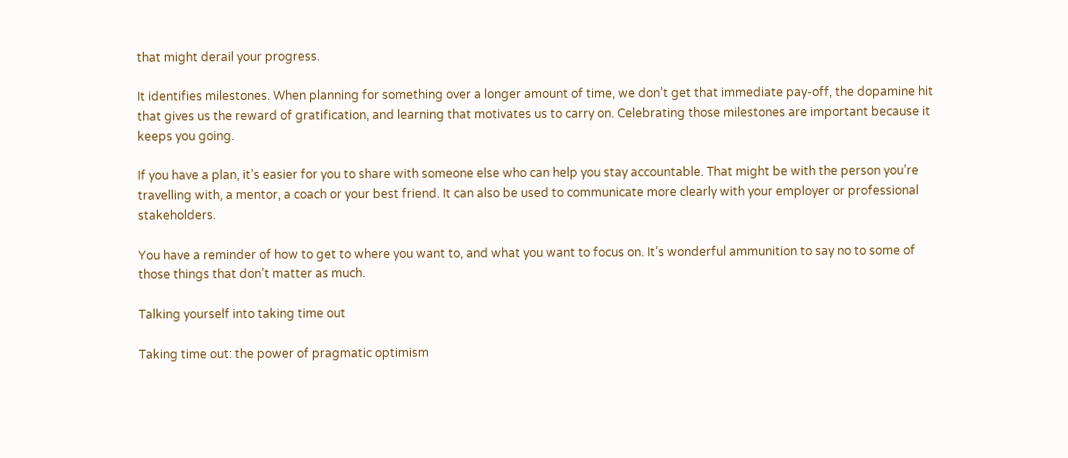that might derail your progress.

It identifies milestones. When planning for something over a longer amount of time, we don’t get that immediate pay-off, the dopamine hit that gives us the reward of gratification, and learning that motivates us to carry on. Celebrating those milestones are important because it keeps you going.

If you have a plan, it’s easier for you to share with someone else who can help you stay accountable. That might be with the person you’re travelling with, a mentor, a coach or your best friend. It can also be used to communicate more clearly with your employer or professional stakeholders.

You have a reminder of how to get to where you want to, and what you want to focus on. It’s wonderful ammunition to say no to some of those things that don’t matter as much.

Talking yourself into taking time out

Taking time out: the power of pragmatic optimism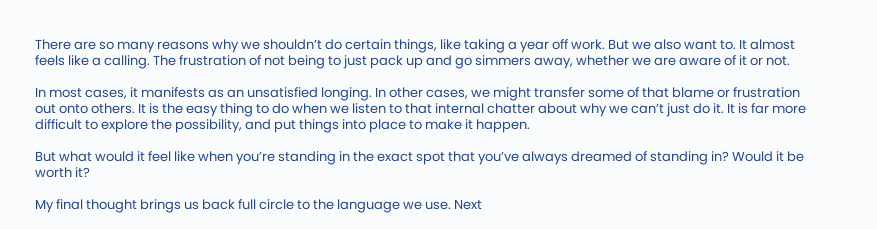There are so many reasons why we shouldn’t do certain things, like taking a year off work. But we also want to. It almost feels like a calling. The frustration of not being to just pack up and go simmers away, whether we are aware of it or not.

In most cases, it manifests as an unsatisfied longing. In other cases, we might transfer some of that blame or frustration out onto others. It is the easy thing to do when we listen to that internal chatter about why we can’t just do it. It is far more difficult to explore the possibility, and put things into place to make it happen.

But what would it feel like when you’re standing in the exact spot that you’ve always dreamed of standing in? Would it be worth it?

My final thought brings us back full circle to the language we use. Next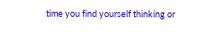time you find yourself thinking or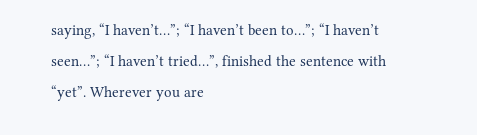saying, “I haven’t…”; “I haven’t been to…”; “I haven’t seen…”; “I haven’t tried…”, finished the sentence with “yet”. Wherever you are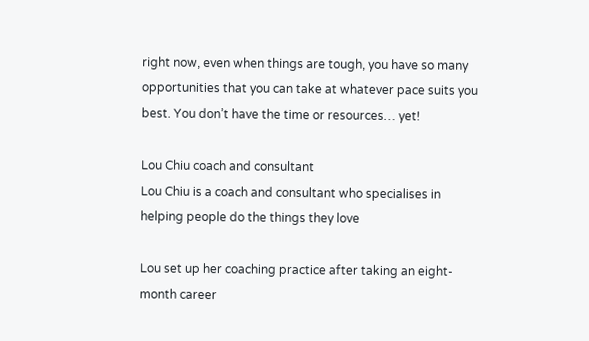right now, even when things are tough, you have so many opportunities that you can take at whatever pace suits you best. You don’t have the time or resources… yet!

Lou Chiu coach and consultant
Lou Chiu is a coach and consultant who specialises in helping people do the things they love

Lou set up her coaching practice after taking an eight-month career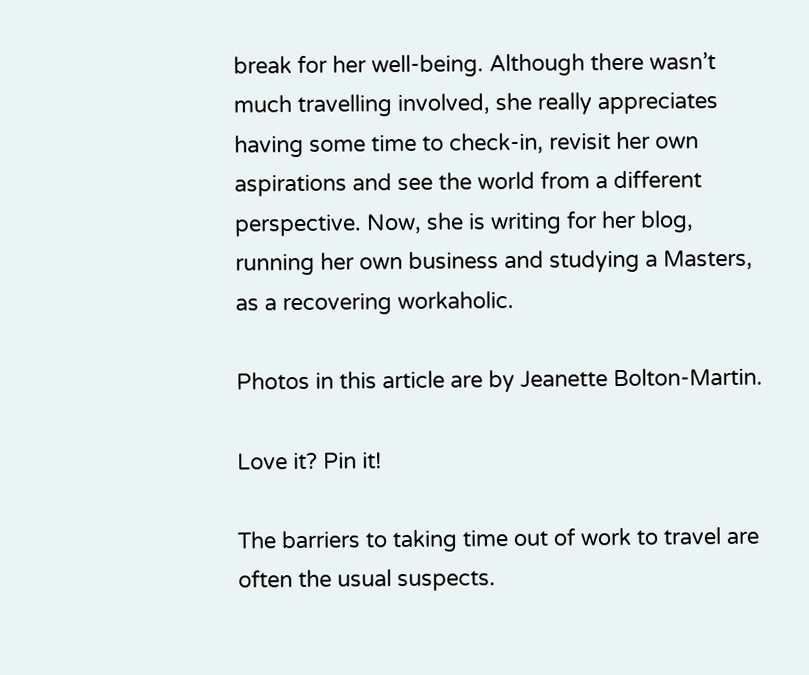break for her well-being. Although there wasn’t much travelling involved, she really appreciates having some time to check-in, revisit her own aspirations and see the world from a different perspective. Now, she is writing for her blog, running her own business and studying a Masters, as a recovering workaholic.

Photos in this article are by Jeanette Bolton-Martin.

Love it? Pin it!

The barriers to taking time out of work to travel are often the usual suspects.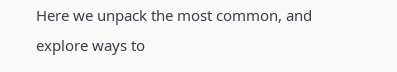Here we unpack the most common, and explore ways to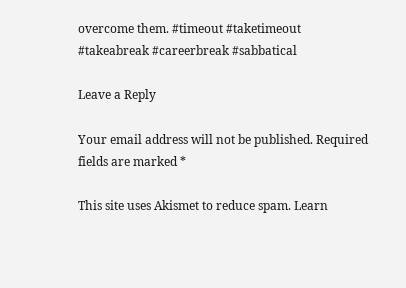overcome them. #timeout #taketimeout #takeabreak #careerbreak #sabbatical

Leave a Reply

Your email address will not be published. Required fields are marked *

This site uses Akismet to reduce spam. Learn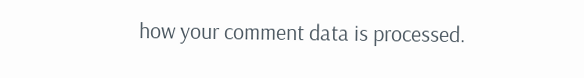how your comment data is processed.